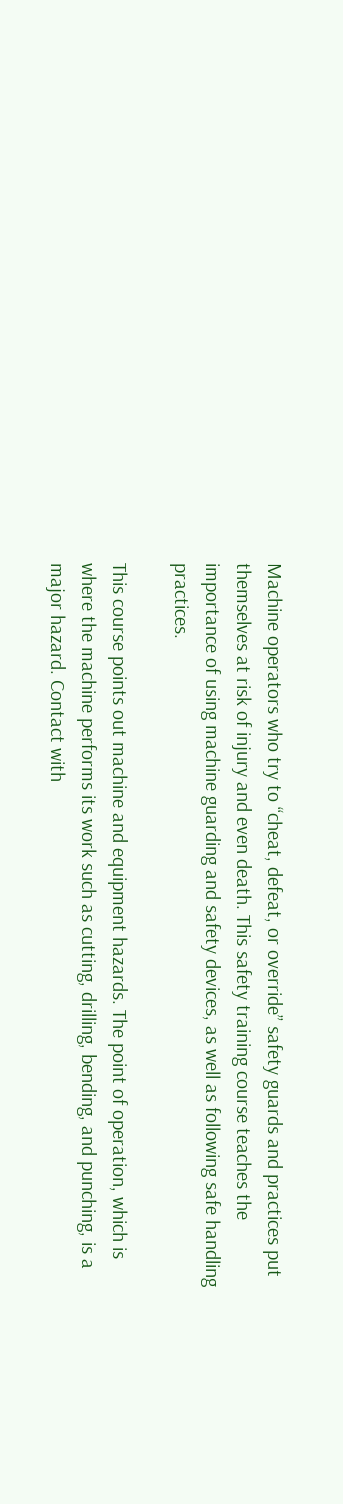Machine operators who try to “cheat, defeat, or override” safety guards and practices put themselves at risk of injury and even death. This safety training course teaches the importance of using machine guarding and safety devices, as well as following safe handling practices.

This course points out machine and equipment hazards. The point of operation, which is where the machine performs its work such as cutting, drilling, bending, and punching, is a major hazard. Contact with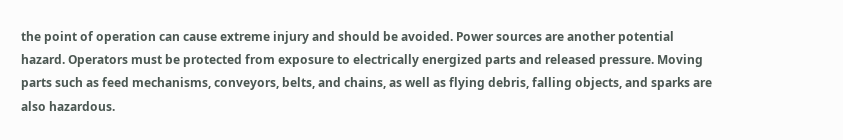the point of operation can cause extreme injury and should be avoided. Power sources are another potential hazard. Operators must be protected from exposure to electrically energized parts and released pressure. Moving parts such as feed mechanisms, conveyors, belts, and chains, as well as flying debris, falling objects, and sparks are also hazardous.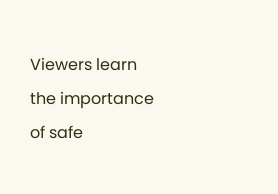Viewers learn the importance of safe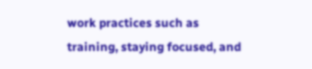work practices such as training, staying focused, and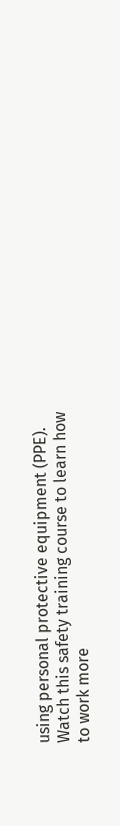using personal protective equipment (PPE). Watch this safety training course to learn how to work more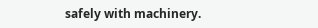safely with machinery.